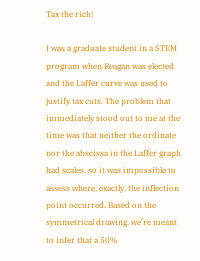Tax the rich!

I was a graduate student in a STEM program when Reagan was elected and the Laffer curve was used to justify tax cuts. The problem that immediately stood out to me at the time was that neither the ordinate nor the abscissa in the Laffer graph had scales, so it was impossible to assess where, exactly, the inflection point occurred. Based on the symmetrical drawing, we’re meant to infer that a 50%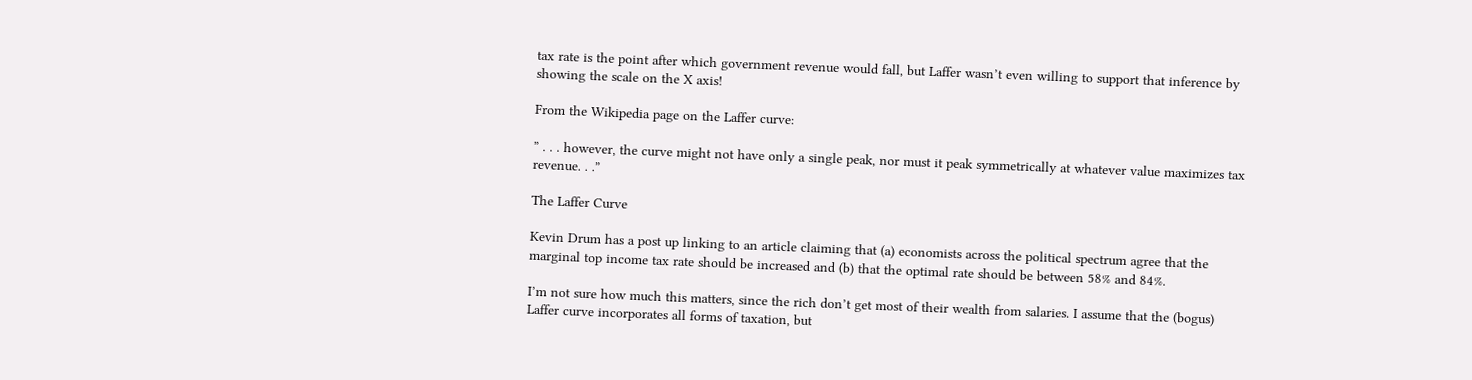tax rate is the point after which government revenue would fall, but Laffer wasn’t even willing to support that inference by showing the scale on the X axis!

From the Wikipedia page on the Laffer curve:

” . . . however, the curve might not have only a single peak, nor must it peak symmetrically at whatever value maximizes tax revenue. . .”

The Laffer Curve

Kevin Drum has a post up linking to an article claiming that (a) economists across the political spectrum agree that the marginal top income tax rate should be increased and (b) that the optimal rate should be between 58% and 84%.

I’m not sure how much this matters, since the rich don’t get most of their wealth from salaries. I assume that the (bogus) Laffer curve incorporates all forms of taxation, but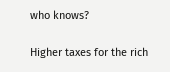who knows?

Higher taxes for the rich